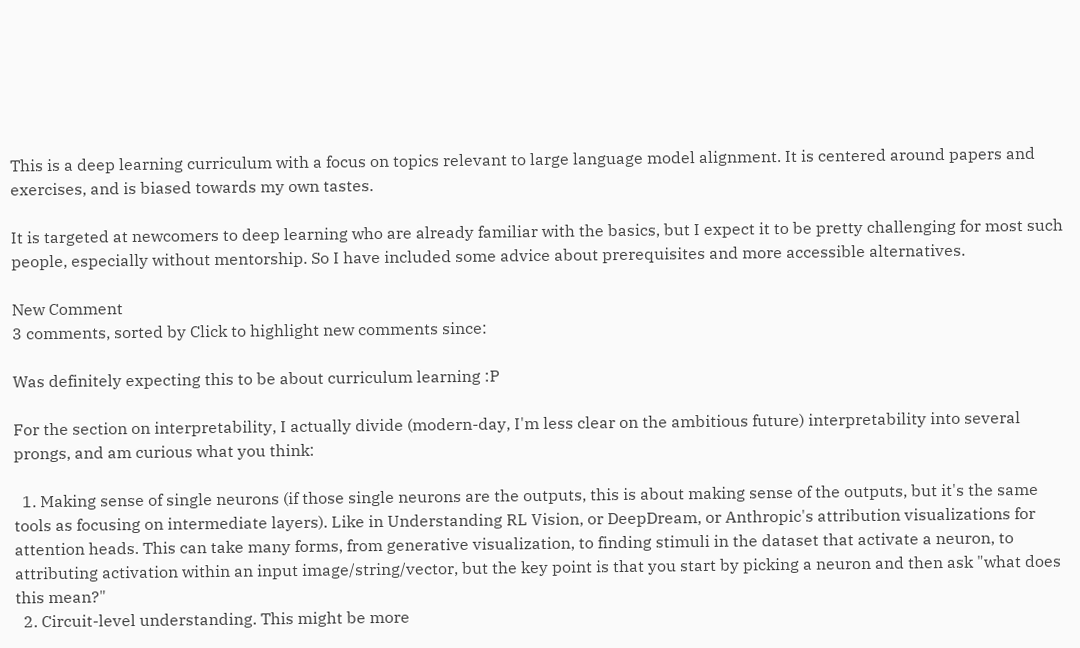This is a deep learning curriculum with a focus on topics relevant to large language model alignment. It is centered around papers and exercises, and is biased towards my own tastes.

It is targeted at newcomers to deep learning who are already familiar with the basics, but I expect it to be pretty challenging for most such people, especially without mentorship. So I have included some advice about prerequisites and more accessible alternatives.

New Comment
3 comments, sorted by Click to highlight new comments since:

Was definitely expecting this to be about curriculum learning :P

For the section on interpretability, I actually divide (modern-day, I'm less clear on the ambitious future) interpretability into several prongs, and am curious what you think:

  1. Making sense of single neurons (if those single neurons are the outputs, this is about making sense of the outputs, but it's the same tools as focusing on intermediate layers). Like in Understanding RL Vision, or DeepDream, or Anthropic's attribution visualizations for attention heads. This can take many forms, from generative visualization, to finding stimuli in the dataset that activate a neuron, to attributing activation within an input image/string/vector, but the key point is that you start by picking a neuron and then ask "what does this mean?"
  2. Circuit-level understanding. This might be more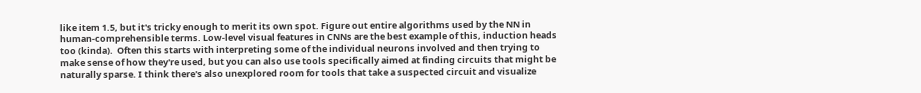like item 1.5, but it's tricky enough to merit its own spot. Figure out entire algorithms used by the NN in human-comprehensible terms. Low-level visual features in CNNs are the best example of this, induction heads too (kinda).  Often this starts with interpreting some of the individual neurons involved and then trying to make sense of how they're used, but you can also use tools specifically aimed at finding circuits that might be naturally sparse. I think there's also unexplored room for tools that take a suspected circuit and visualize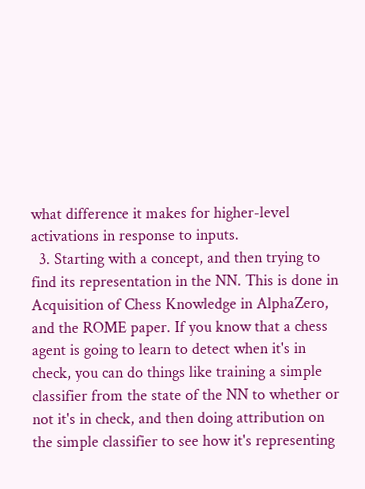what difference it makes for higher-level activations in response to inputs.
  3. Starting with a concept, and then trying to find its representation in the NN. This is done in Acquisition of Chess Knowledge in AlphaZero, and the ROME paper. If you know that a chess agent is going to learn to detect when it's in check, you can do things like training a simple classifier from the state of the NN to whether or not it's in check, and then doing attribution on the simple classifier to see how it's representing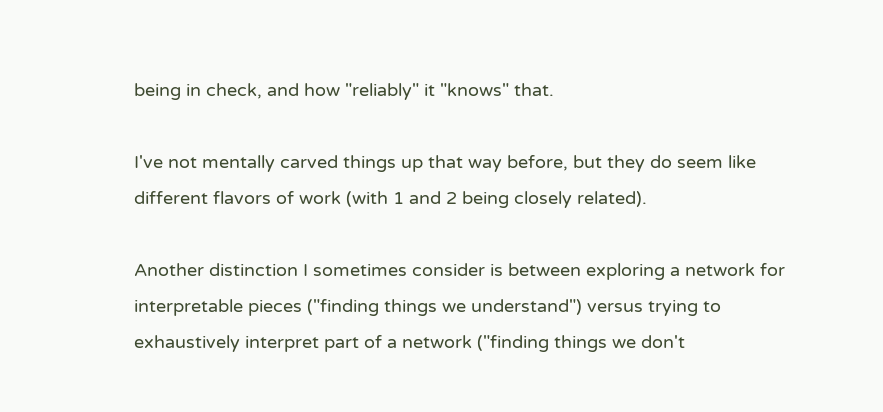being in check, and how "reliably" it "knows" that.

I've not mentally carved things up that way before, but they do seem like different flavors of work (with 1 and 2 being closely related).

Another distinction I sometimes consider is between exploring a network for interpretable pieces ("finding things we understand") versus trying to exhaustively interpret part of a network ("finding things we don't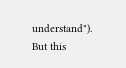understand"). But this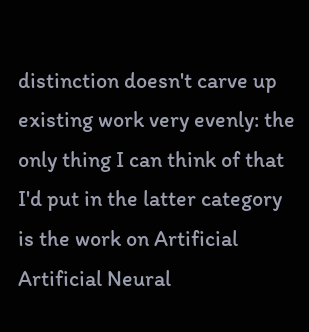distinction doesn't carve up existing work very evenly: the only thing I can think of that I'd put in the latter category is the work on Artificial Artificial Neural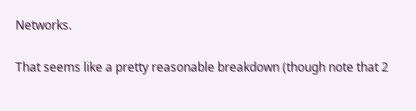Networks.

That seems like a pretty reasonable breakdown (though note that 2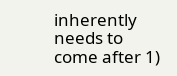inherently needs to come after 1)